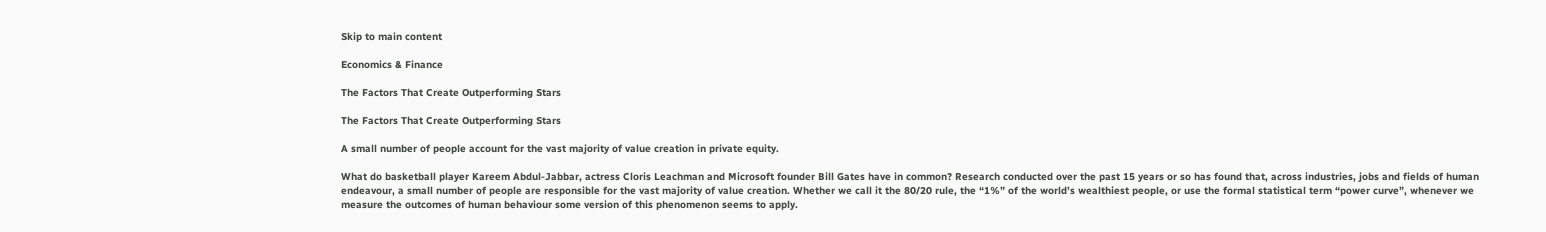Skip to main content

Economics & Finance

The Factors That Create Outperforming Stars

The Factors That Create Outperforming Stars

A small number of people account for the vast majority of value creation in private equity.

What do basketball player Kareem Abdul-Jabbar, actress Cloris Leachman and Microsoft founder Bill Gates have in common? Research conducted over the past 15 years or so has found that, across industries, jobs and fields of human endeavour, a small number of people are responsible for the vast majority of value creation. Whether we call it the 80/20 rule, the “1%” of the world’s wealthiest people, or use the formal statistical term “power curve”, whenever we measure the outcomes of human behaviour some version of this phenomenon seems to apply.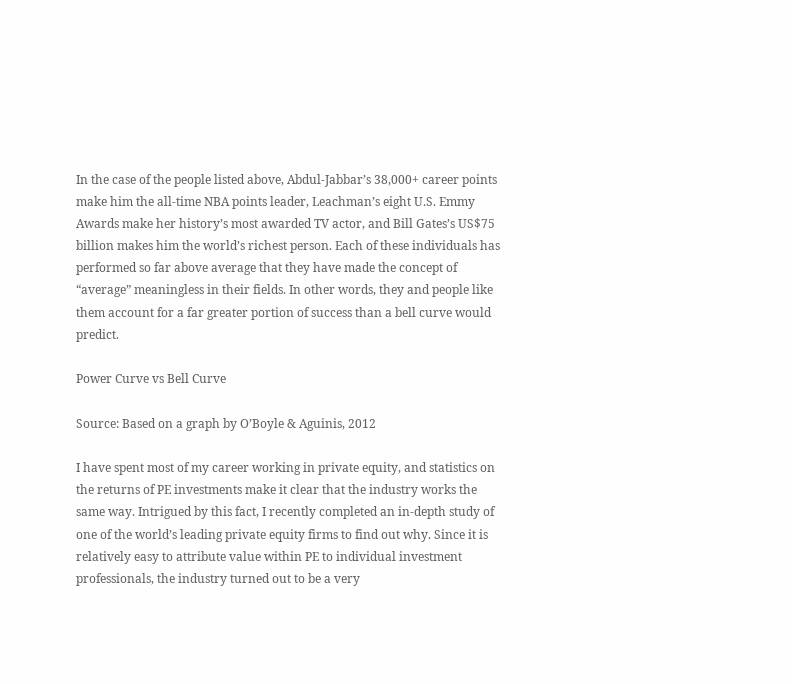In the case of the people listed above, Abdul-Jabbar’s 38,000+ career points make him the all-time NBA points leader, Leachman’s eight U.S. Emmy Awards make her history’s most awarded TV actor, and Bill Gates’s US$75 billion makes him the world’s richest person. Each of these individuals has performed so far above average that they have made the concept of “average” meaningless in their fields. In other words, they and people like them account for a far greater portion of success than a bell curve would predict.

Power Curve vs Bell Curve

Source: Based on a graph by O’Boyle & Aguinis, 2012

I have spent most of my career working in private equity, and statistics on the returns of PE investments make it clear that the industry works the same way. Intrigued by this fact, I recently completed an in-depth study of one of the world’s leading private equity firms to find out why. Since it is relatively easy to attribute value within PE to individual investment professionals, the industry turned out to be a very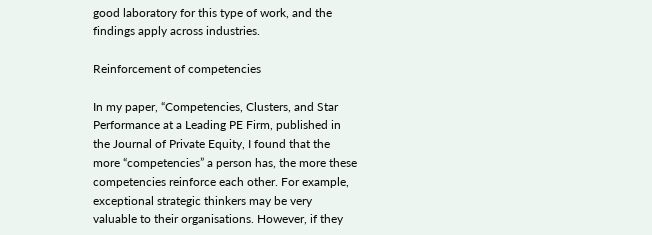good laboratory for this type of work, and the findings apply across industries.

Reinforcement of competencies

In my paper, “Competencies, Clusters, and Star Performance at a Leading PE Firm, published in the Journal of Private Equity, I found that the more “competencies” a person has, the more these competencies reinforce each other. For example, exceptional strategic thinkers may be very valuable to their organisations. However, if they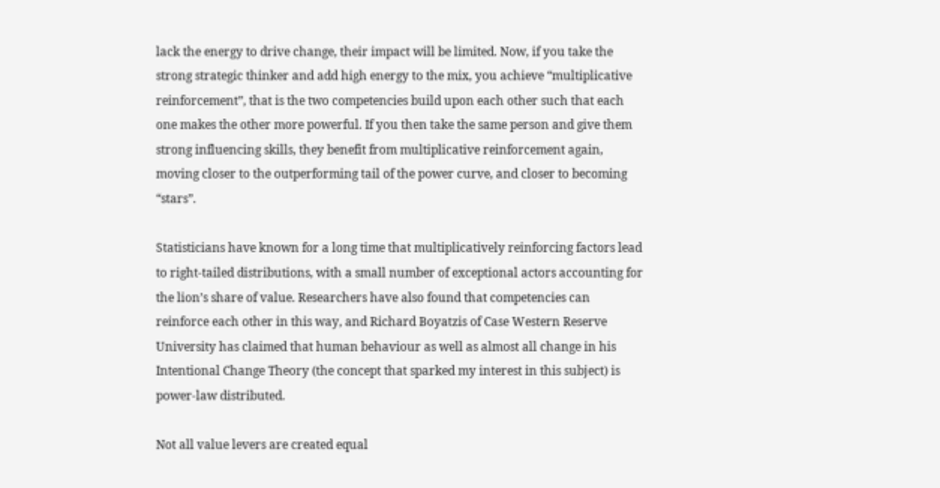lack the energy to drive change, their impact will be limited. Now, if you take the strong strategic thinker and add high energy to the mix, you achieve “multiplicative reinforcement”, that is the two competencies build upon each other such that each one makes the other more powerful. If you then take the same person and give them strong influencing skills, they benefit from multiplicative reinforcement again, moving closer to the outperforming tail of the power curve, and closer to becoming “stars”.

Statisticians have known for a long time that multiplicatively reinforcing factors lead to right-tailed distributions, with a small number of exceptional actors accounting for the lion’s share of value. Researchers have also found that competencies can reinforce each other in this way, and Richard Boyatzis of Case Western Reserve University has claimed that human behaviour as well as almost all change in his Intentional Change Theory (the concept that sparked my interest in this subject) is power-law distributed.

Not all value levers are created equal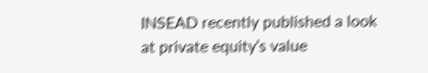INSEAD recently published a look at private equity’s value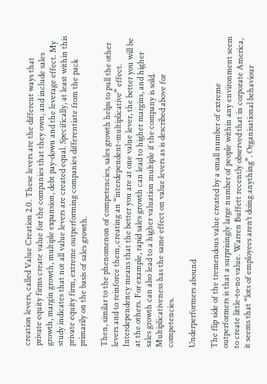creation levers, called Value Creation 2.0. These levers are the different ways that private equity firms create value for the companies that they own, and include sales growth, margin growth, multiple expansion, debt pay-down and the leverage effect. My study indicates that not all value levers are created equal. Specifically, at least within this private equity firm, extreme outperforming companies differentiate from the pack primarily on the basis of sales growth.

Then, similar to the phenomenon of competencies, sales growth helps to pull the other levers and to reinforce them, creating an “interdependent-multiplicative” effect. Interdependency means that the better you are at one value lever, the better you will be at the others. For example, rapid sales growth can lead to higher margins, and higher sales growth can also lead to a higher valuation multiple if the company is sold. Multiplicativeness has the same effect on value levers as is described above for competencies.

Underperformers abound

The flip side of the tremendous value created by a small number of extreme outperformers is that a surprisingly large number of people within any environment seem to create little-to-no value. Warren Buffett recently observed that in corporate America, it seems that “lots of employees aren’t doing anything”. Organisational behaviour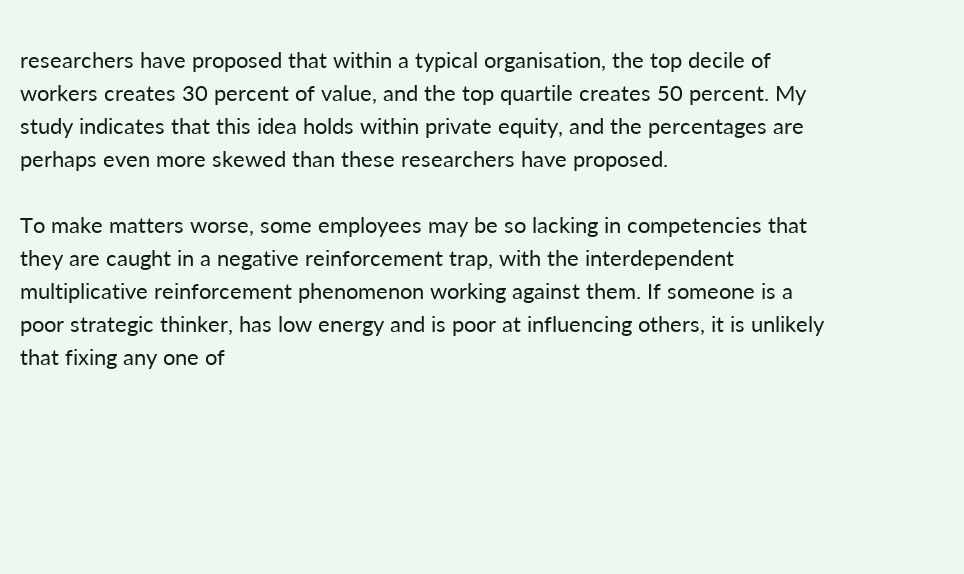researchers have proposed that within a typical organisation, the top decile of workers creates 30 percent of value, and the top quartile creates 50 percent. My study indicates that this idea holds within private equity, and the percentages are perhaps even more skewed than these researchers have proposed.

To make matters worse, some employees may be so lacking in competencies that they are caught in a negative reinforcement trap, with the interdependent multiplicative reinforcement phenomenon working against them. If someone is a poor strategic thinker, has low energy and is poor at influencing others, it is unlikely that fixing any one of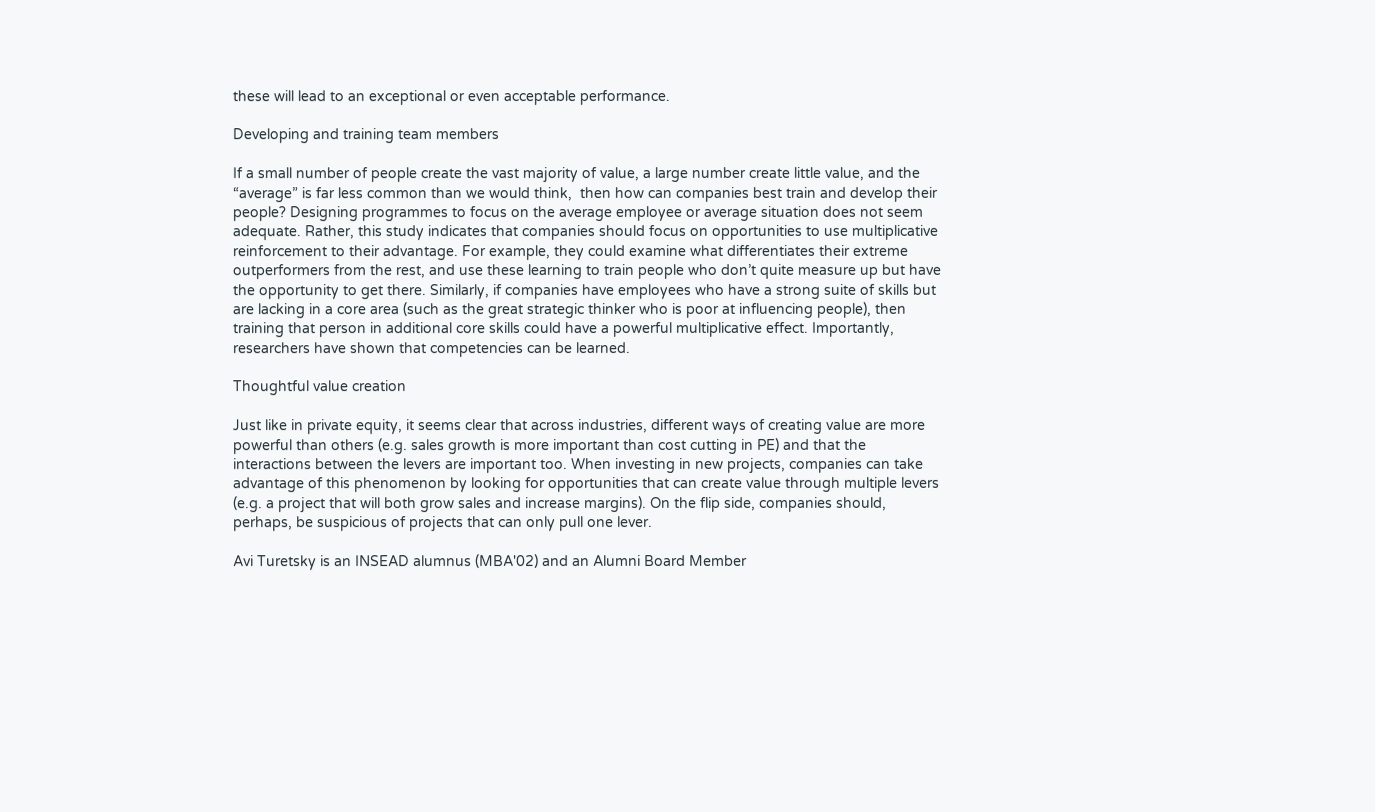these will lead to an exceptional or even acceptable performance.

Developing and training team members

If a small number of people create the vast majority of value, a large number create little value, and the “average” is far less common than we would think,  then how can companies best train and develop their people? Designing programmes to focus on the average employee or average situation does not seem adequate. Rather, this study indicates that companies should focus on opportunities to use multiplicative reinforcement to their advantage. For example, they could examine what differentiates their extreme outperformers from the rest, and use these learning to train people who don’t quite measure up but have the opportunity to get there. Similarly, if companies have employees who have a strong suite of skills but are lacking in a core area (such as the great strategic thinker who is poor at influencing people), then training that person in additional core skills could have a powerful multiplicative effect. Importantly, researchers have shown that competencies can be learned.

Thoughtful value creation

Just like in private equity, it seems clear that across industries, different ways of creating value are more powerful than others (e.g. sales growth is more important than cost cutting in PE) and that the interactions between the levers are important too. When investing in new projects, companies can take advantage of this phenomenon by looking for opportunities that can create value through multiple levers (e.g. a project that will both grow sales and increase margins). On the flip side, companies should, perhaps, be suspicious of projects that can only pull one lever.

Avi Turetsky is an INSEAD alumnus (MBA'02) and an Alumni Board Member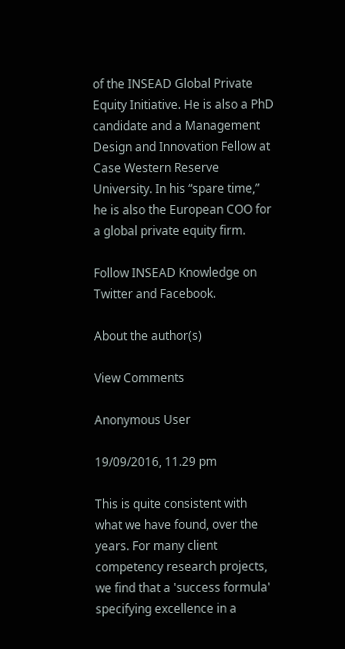of the INSEAD Global Private Equity Initiative. He is also a PhD candidate and a Management Design and Innovation Fellow at Case Western Reserve University. In his “spare time,” he is also the European COO for a global private equity firm.

Follow INSEAD Knowledge on Twitter and Facebook.

About the author(s)

View Comments

Anonymous User

19/09/2016, 11.29 pm

This is quite consistent with what we have found, over the years. For many client competency research projects, we find that a 'success formula' specifying excellence in a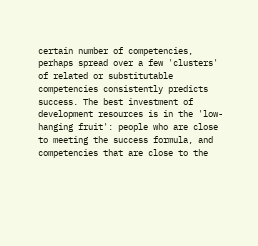certain number of competencies, perhaps spread over a few 'clusters' of related or substitutable competencies consistently predicts success. The best investment of development resources is in the 'low-hanging fruit': people who are close to meeting the success formula, and competencies that are close to the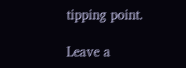tipping point.

Leave a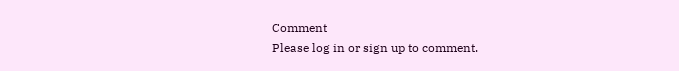Comment
Please log in or sign up to comment.